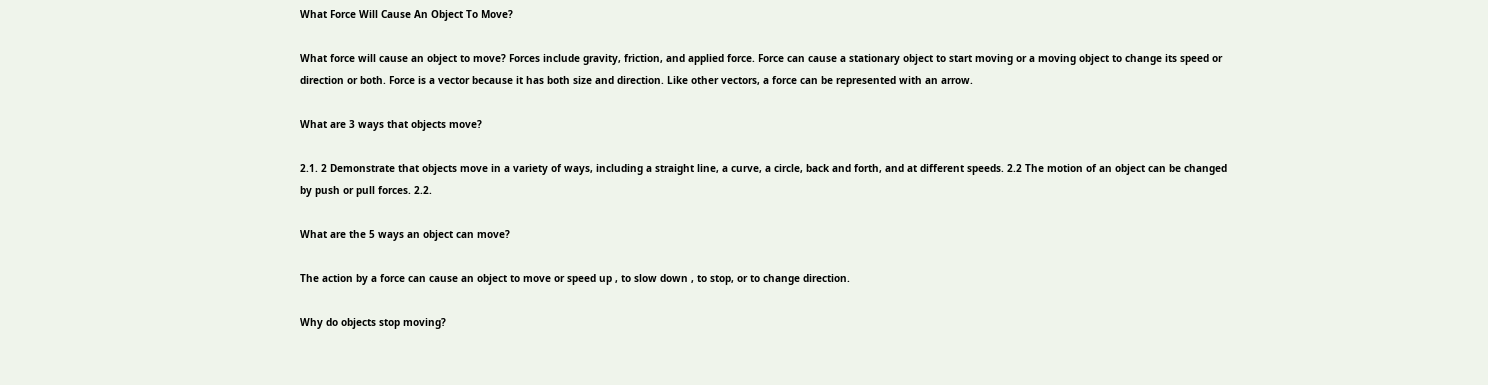What Force Will Cause An Object To Move?

What force will cause an object to move? Forces include gravity, friction, and applied force. Force can cause a stationary object to start moving or a moving object to change its speed or direction or both. Force is a vector because it has both size and direction. Like other vectors, a force can be represented with an arrow.

What are 3 ways that objects move?

2.1. 2 Demonstrate that objects move in a variety of ways, including a straight line, a curve, a circle, back and forth, and at different speeds. 2.2 The motion of an object can be changed by push or pull forces. 2.2.

What are the 5 ways an object can move?

The action by a force can cause an object to move or speed up , to slow down , to stop, or to change direction.

Why do objects stop moving?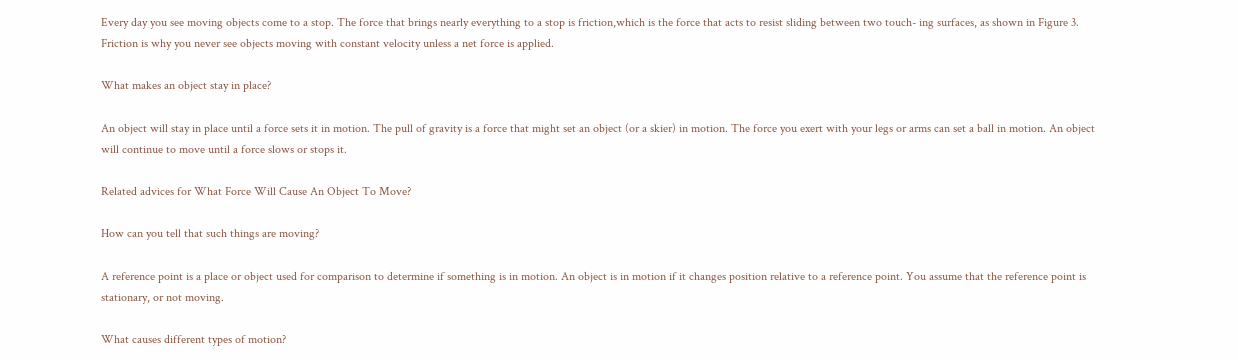Every day you see moving objects come to a stop. The force that brings nearly everything to a stop is friction,which is the force that acts to resist sliding between two touch- ing surfaces, as shown in Figure 3. Friction is why you never see objects moving with constant velocity unless a net force is applied.

What makes an object stay in place?

An object will stay in place until a force sets it in motion. The pull of gravity is a force that might set an object (or a skier) in motion. The force you exert with your legs or arms can set a ball in motion. An object will continue to move until a force slows or stops it.

Related advices for What Force Will Cause An Object To Move?

How can you tell that such things are moving?

A reference point is a place or object used for comparison to determine if something is in motion. An object is in motion if it changes position relative to a reference point. You assume that the reference point is stationary, or not moving.

What causes different types of motion?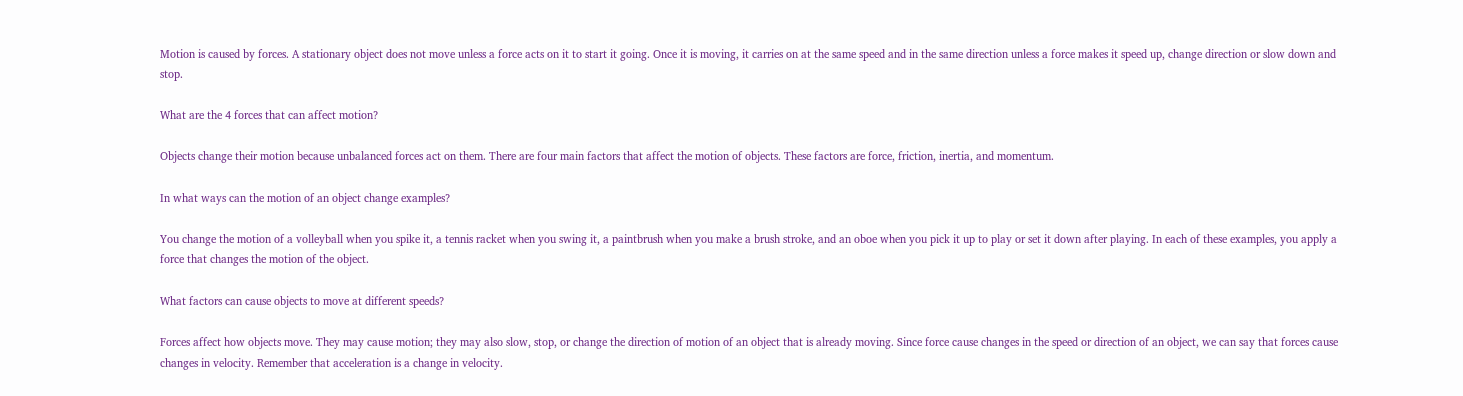Motion is caused by forces. A stationary object does not move unless a force acts on it to start it going. Once it is moving, it carries on at the same speed and in the same direction unless a force makes it speed up, change direction or slow down and stop.

What are the 4 forces that can affect motion?

Objects change their motion because unbalanced forces act on them. There are four main factors that affect the motion of objects. These factors are force, friction, inertia, and momentum.

In what ways can the motion of an object change examples?

You change the motion of a volleyball when you spike it, a tennis racket when you swing it, a paintbrush when you make a brush stroke, and an oboe when you pick it up to play or set it down after playing. In each of these examples, you apply a force that changes the motion of the object.

What factors can cause objects to move at different speeds?

Forces affect how objects move. They may cause motion; they may also slow, stop, or change the direction of motion of an object that is already moving. Since force cause changes in the speed or direction of an object, we can say that forces cause changes in velocity. Remember that acceleration is a change in velocity.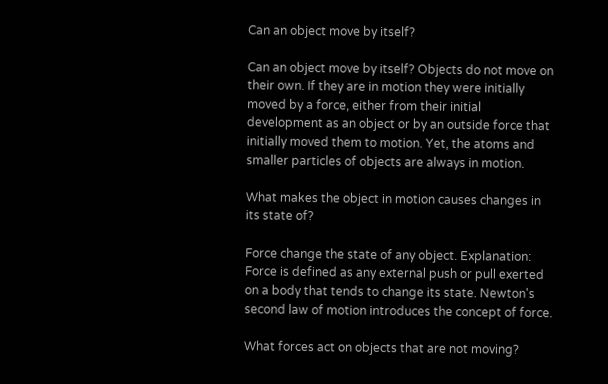Can an object move by itself?

Can an object move by itself? Objects do not move on their own. If they are in motion they were initially moved by a force, either from their initial development as an object or by an outside force that initially moved them to motion. Yet, the atoms and smaller particles of objects are always in motion.

What makes the object in motion causes changes in its state of?

Force change the state of any object. Explanation: Force is defined as any external push or pull exerted on a body that tends to change its state. Newton's second law of motion introduces the concept of force.

What forces act on objects that are not moving?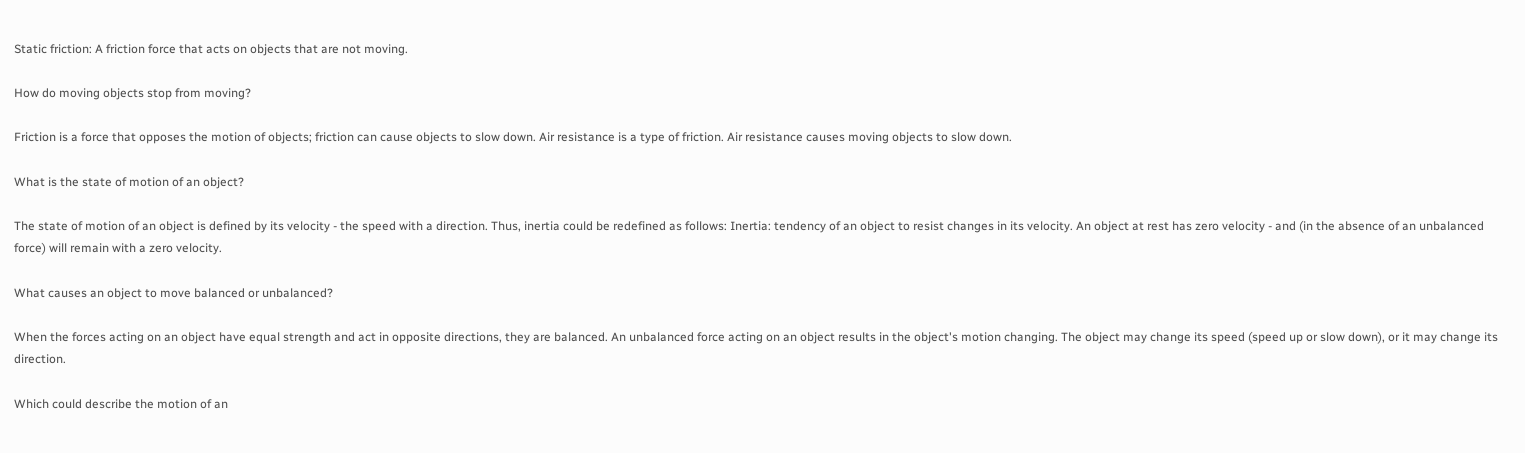Static friction: A friction force that acts on objects that are not moving.

How do moving objects stop from moving?

Friction is a force that opposes the motion of objects; friction can cause objects to slow down. Air resistance is a type of friction. Air resistance causes moving objects to slow down.

What is the state of motion of an object?

The state of motion of an object is defined by its velocity - the speed with a direction. Thus, inertia could be redefined as follows: Inertia: tendency of an object to resist changes in its velocity. An object at rest has zero velocity - and (in the absence of an unbalanced force) will remain with a zero velocity.

What causes an object to move balanced or unbalanced?

When the forces acting on an object have equal strength and act in opposite directions, they are balanced. An unbalanced force acting on an object results in the object's motion changing. The object may change its speed (speed up or slow down), or it may change its direction.

Which could describe the motion of an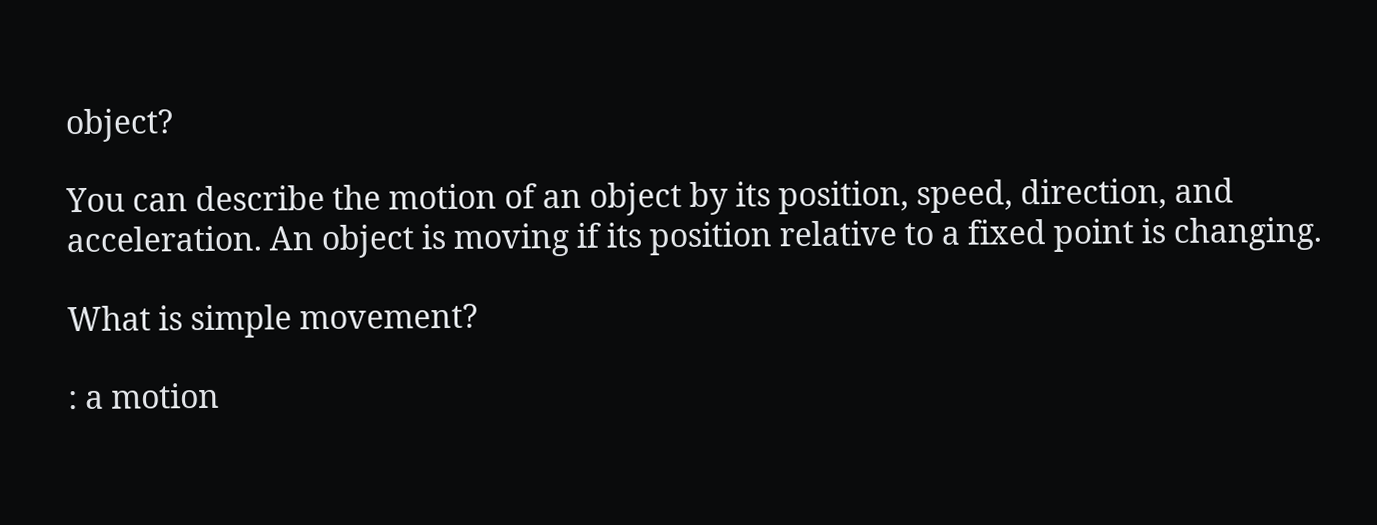object?

You can describe the motion of an object by its position, speed, direction, and acceleration. An object is moving if its position relative to a fixed point is changing.

What is simple movement?

: a motion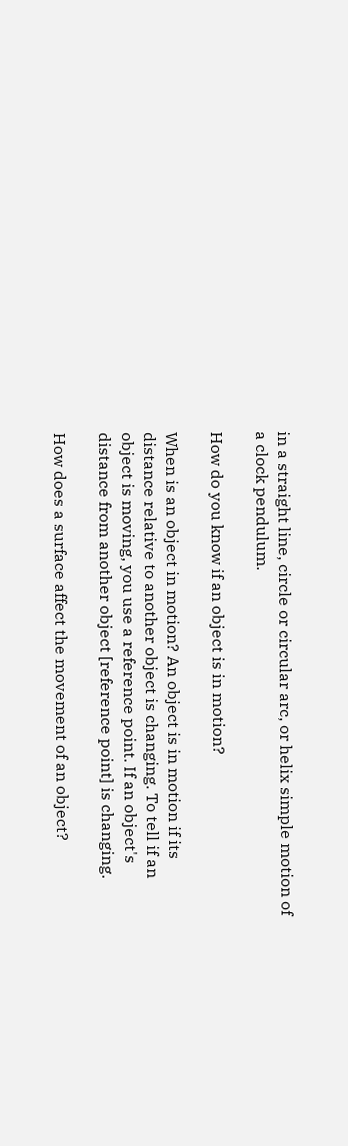in a straight line, circle or circular arc, or helix simple motion of a clock pendulum.

How do you know if an object is in motion?

When is an object in motion? An object is in motion if its distance relative to another object is changing. To tell if an object is moving, you use a reference point. If an object's distance from another object [reference point] is changing.

How does a surface affect the movement of an object?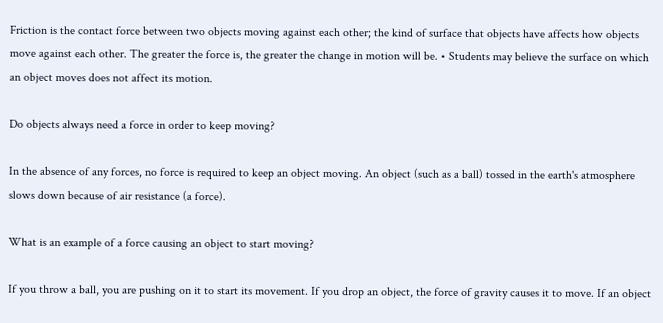Friction is the contact force between two objects moving against each other; the kind of surface that objects have affects how objects move against each other. The greater the force is, the greater the change in motion will be. • Students may believe the surface on which an object moves does not affect its motion.

Do objects always need a force in order to keep moving?

In the absence of any forces, no force is required to keep an object moving. An object (such as a ball) tossed in the earth's atmosphere slows down because of air resistance (a force).

What is an example of a force causing an object to start moving?

If you throw a ball, you are pushing on it to start its movement. If you drop an object, the force of gravity causes it to move. If an object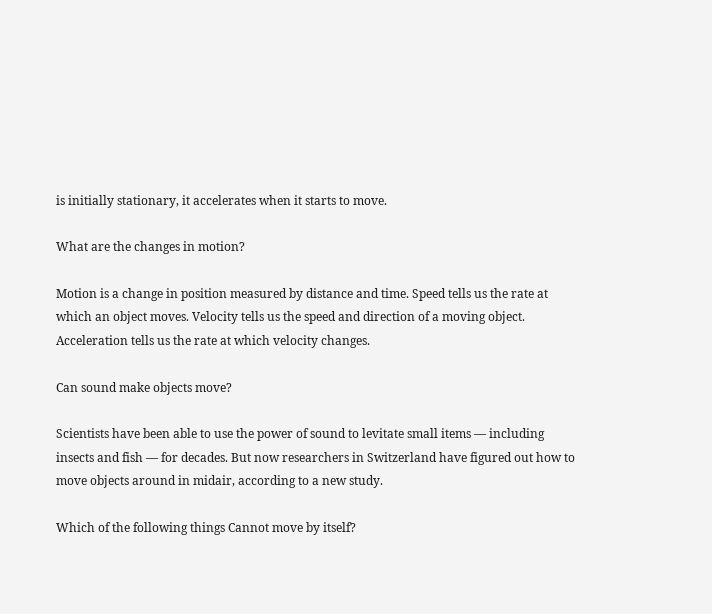is initially stationary, it accelerates when it starts to move.

What are the changes in motion?

Motion is a change in position measured by distance and time. Speed tells us the rate at which an object moves. Velocity tells us the speed and direction of a moving object. Acceleration tells us the rate at which velocity changes.

Can sound make objects move?

Scientists have been able to use the power of sound to levitate small items — including insects and fish — for decades. But now researchers in Switzerland have figured out how to move objects around in midair, according to a new study.

Which of the following things Cannot move by itself?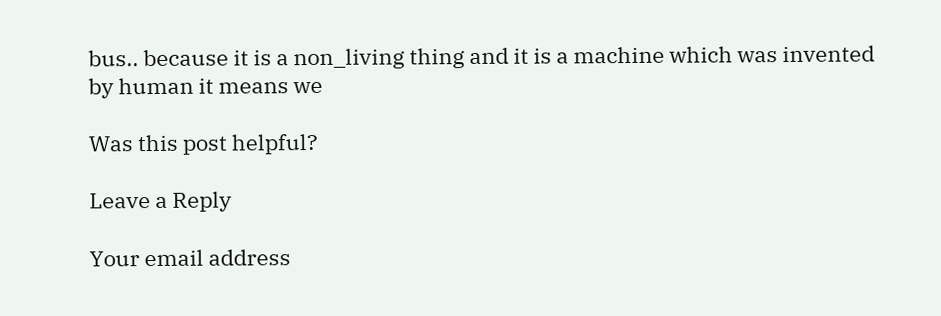bus.. because it is a non_living thing and it is a machine which was invented by human it means we

Was this post helpful?

Leave a Reply

Your email address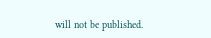will not be published.